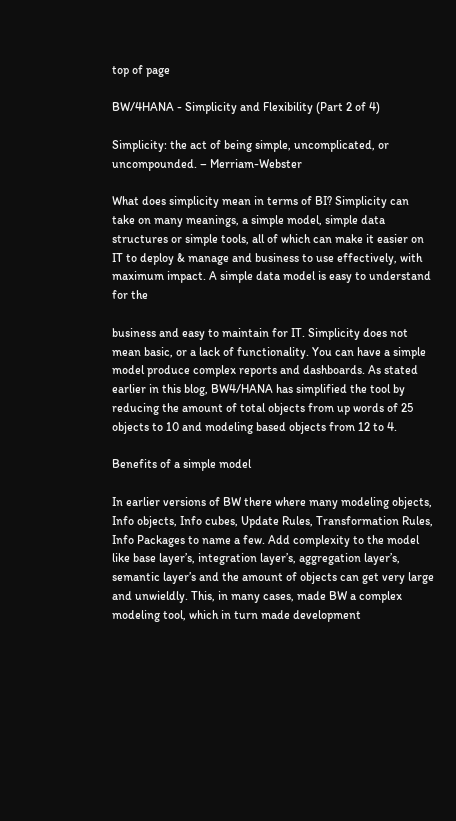top of page

BW/4HANA - Simplicity and Flexibility (Part 2 of 4)

Simplicity: the act of being simple, uncomplicated, or uncompounded. – Merriam-Webster

What does simplicity mean in terms of BI? Simplicity can take on many meanings, a simple model, simple data structures or simple tools, all of which can make it easier on IT to deploy & manage and business to use effectively, with maximum impact. A simple data model is easy to understand for the

business and easy to maintain for IT. Simplicity does not mean basic, or a lack of functionality. You can have a simple model produce complex reports and dashboards. As stated earlier in this blog, BW4/HANA has simplified the tool by reducing the amount of total objects from up words of 25 objects to 10 and modeling based objects from 12 to 4.

Benefits of a simple model

In earlier versions of BW there where many modeling objects, Info objects, Info cubes, Update Rules, Transformation Rules, Info Packages to name a few. Add complexity to the model like base layer’s, integration layer’s, aggregation layer’s, semantic layer’s and the amount of objects can get very large and unwieldly. This, in many cases, made BW a complex modeling tool, which in turn made development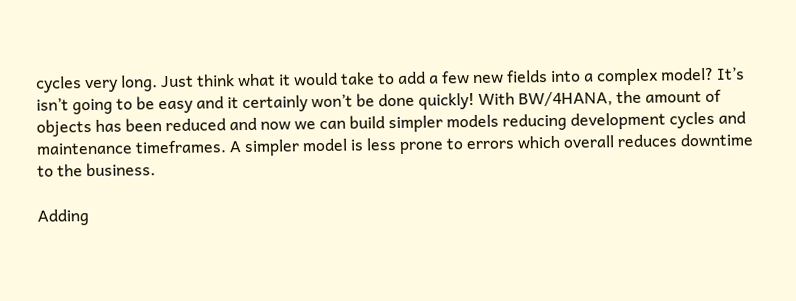cycles very long. Just think what it would take to add a few new fields into a complex model? It’s isn’t going to be easy and it certainly won’t be done quickly! With BW/4HANA, the amount of objects has been reduced and now we can build simpler models reducing development cycles and maintenance timeframes. A simpler model is less prone to errors which overall reduces downtime to the business.

Adding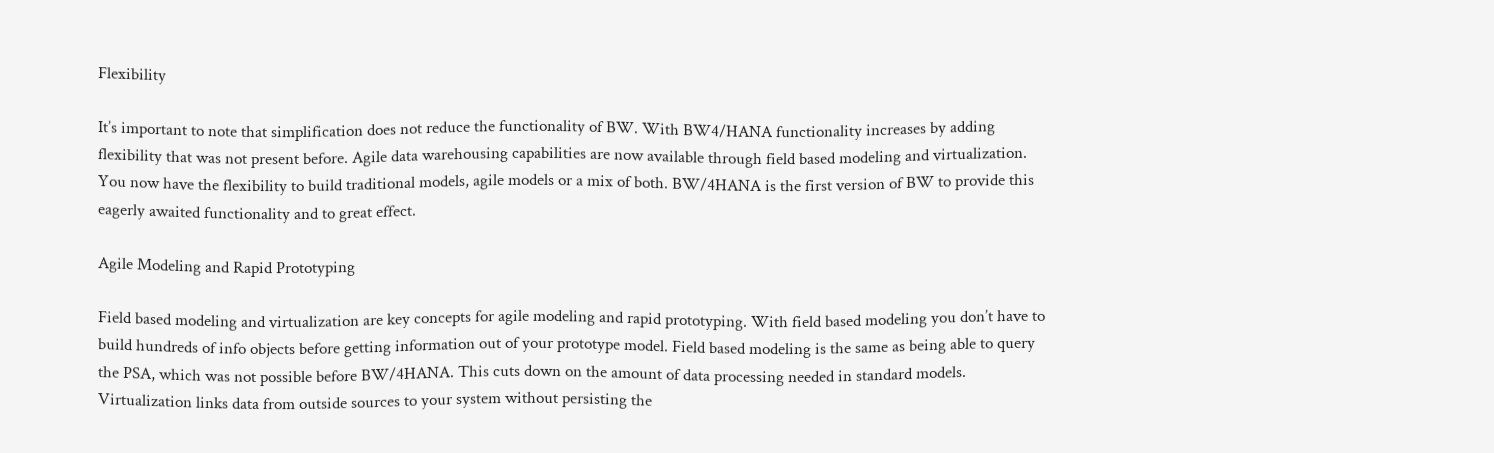Flexibility

It’s important to note that simplification does not reduce the functionality of BW. With BW4/HANA functionality increases by adding flexibility that was not present before. Agile data warehousing capabilities are now available through field based modeling and virtualization. You now have the flexibility to build traditional models, agile models or a mix of both. BW/4HANA is the first version of BW to provide this eagerly awaited functionality and to great effect.

Agile Modeling and Rapid Prototyping

Field based modeling and virtualization are key concepts for agile modeling and rapid prototyping. With field based modeling you don’t have to build hundreds of info objects before getting information out of your prototype model. Field based modeling is the same as being able to query the PSA, which was not possible before BW/4HANA. This cuts down on the amount of data processing needed in standard models. Virtualization links data from outside sources to your system without persisting the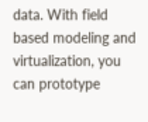data. With field based modeling and virtualization, you can prototype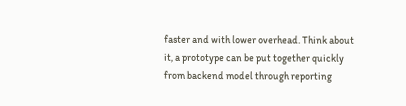faster and with lower overhead. Think about it, a prototype can be put together quickly from backend model through reporting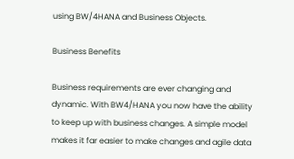using BW/4HANA and Business Objects.

Business Benefits

Business requirements are ever changing and dynamic. With BW4/HANA you now have the ability to keep up with business changes. A simple model makes it far easier to make changes and agile data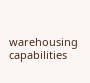warehousing capabilities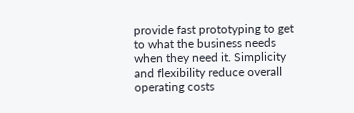provide fast prototyping to get to what the business needs when they need it. Simplicity and flexibility reduce overall operating costs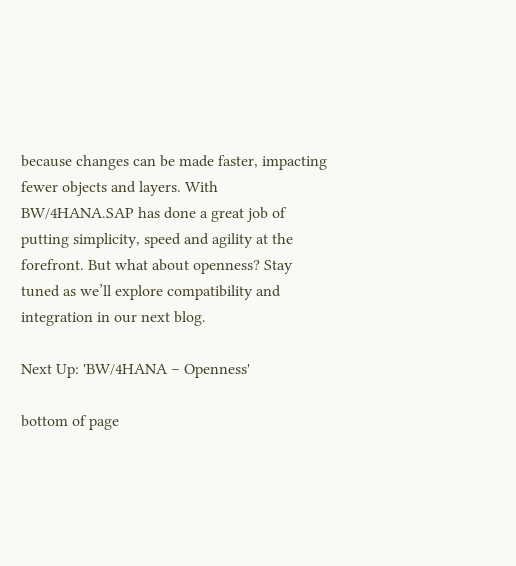because changes can be made faster, impacting fewer objects and layers. With BW/4HANA.SAP has done a great job of putting simplicity, speed and agility at the forefront. But what about openness? Stay tuned as we’ll explore compatibility and integration in our next blog.

Next Up: 'BW/4HANA – Openness'

bottom of page